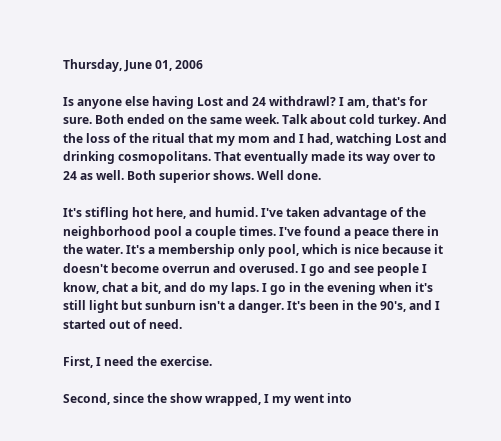Thursday, June 01, 2006

Is anyone else having Lost and 24 withdrawl? I am, that's for sure. Both ended on the same week. Talk about cold turkey. And the loss of the ritual that my mom and I had, watching Lost and drinking cosmopolitans. That eventually made its way over to 24 as well. Both superior shows. Well done.

It's stifling hot here, and humid. I've taken advantage of the neighborhood pool a couple times. I've found a peace there in the water. It's a membership only pool, which is nice because it doesn't become overrun and overused. I go and see people I know, chat a bit, and do my laps. I go in the evening when it's still light but sunburn isn't a danger. It's been in the 90's, and I started out of need.

First, I need the exercise.

Second, since the show wrapped, I my went into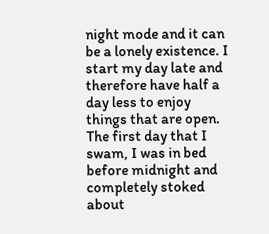night mode and it can be a lonely existence. I start my day late and therefore have half a day less to enjoy things that are open. The first day that I swam, I was in bed before midnight and completely stoked about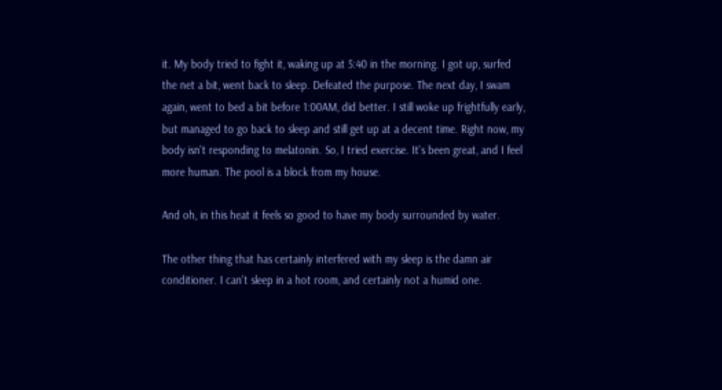it. My body tried to fight it, waking up at 5:40 in the morning. I got up, surfed the net a bit, went back to sleep. Defeated the purpose. The next day, I swam again, went to bed a bit before 1:00AM, did better. I still woke up frightfully early, but managed to go back to sleep and still get up at a decent time. Right now, my body isn't responding to melatonin. So, I tried exercise. It's been great, and I feel more human. The pool is a block from my house.

And oh, in this heat it feels so good to have my body surrounded by water.

The other thing that has certainly interfered with my sleep is the damn air conditioner. I can't sleep in a hot room, and certainly not a humid one.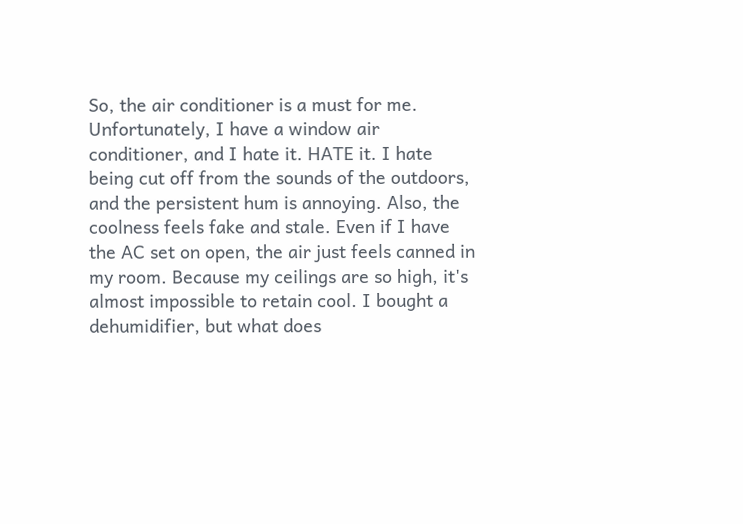So, the air conditioner is a must for me. Unfortunately, I have a window air conditioner, and I hate it. HATE it. I hate being cut off from the sounds of the outdoors, and the persistent hum is annoying. Also, the coolness feels fake and stale. Even if I have the AC set on open, the air just feels canned in my room. Because my ceilings are so high, it's almost impossible to retain cool. I bought a dehumidifier, but what does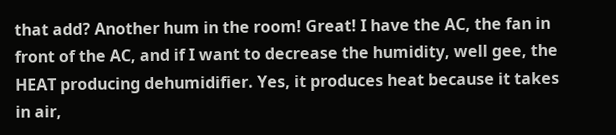that add? Another hum in the room! Great! I have the AC, the fan in front of the AC, and if I want to decrease the humidity, well gee, the HEAT producing dehumidifier. Yes, it produces heat because it takes in air,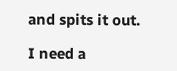and spits it out.

I need a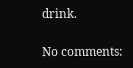drink.

No comments: